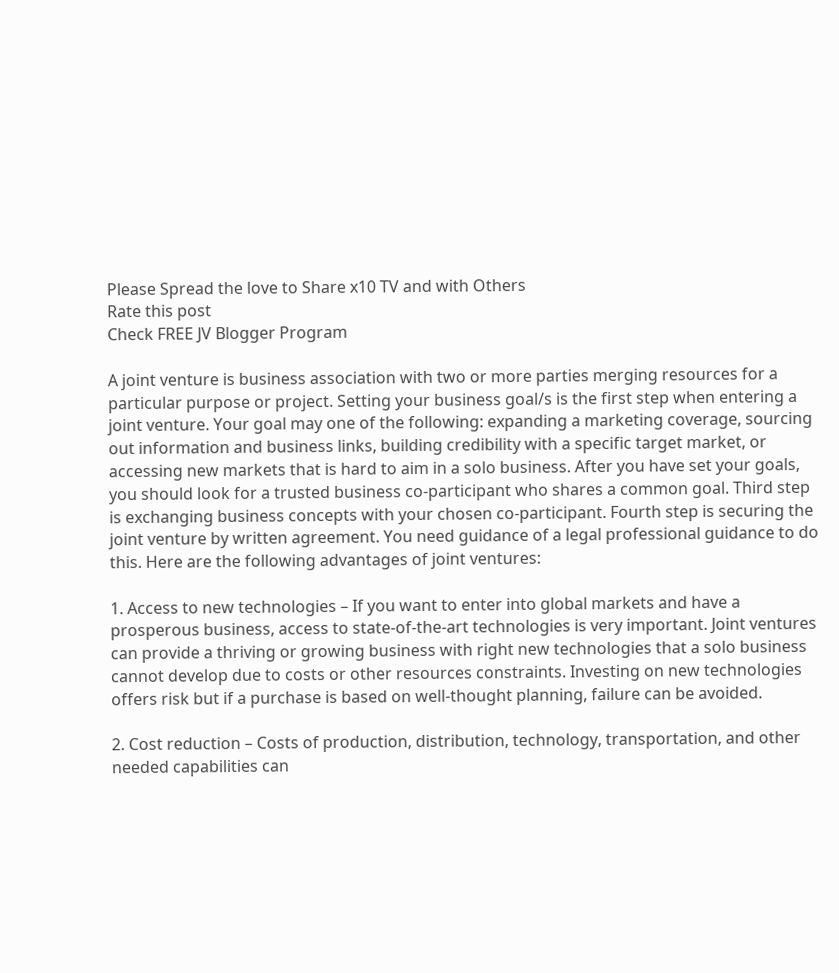Please Spread the love to Share x10 TV and with Others
Rate this post
Check FREE JV Blogger Program

A joint venture is business association with two or more parties merging resources for a particular purpose or project. Setting your business goal/s is the first step when entering a joint venture. Your goal may one of the following: expanding a marketing coverage, sourcing out information and business links, building credibility with a specific target market, or accessing new markets that is hard to aim in a solo business. After you have set your goals, you should look for a trusted business co-participant who shares a common goal. Third step is exchanging business concepts with your chosen co-participant. Fourth step is securing the joint venture by written agreement. You need guidance of a legal professional guidance to do this. Here are the following advantages of joint ventures:

1. Access to new technologies – If you want to enter into global markets and have a prosperous business, access to state-of-the-art technologies is very important. Joint ventures can provide a thriving or growing business with right new technologies that a solo business cannot develop due to costs or other resources constraints. Investing on new technologies offers risk but if a purchase is based on well-thought planning, failure can be avoided.

2. Cost reduction – Costs of production, distribution, technology, transportation, and other needed capabilities can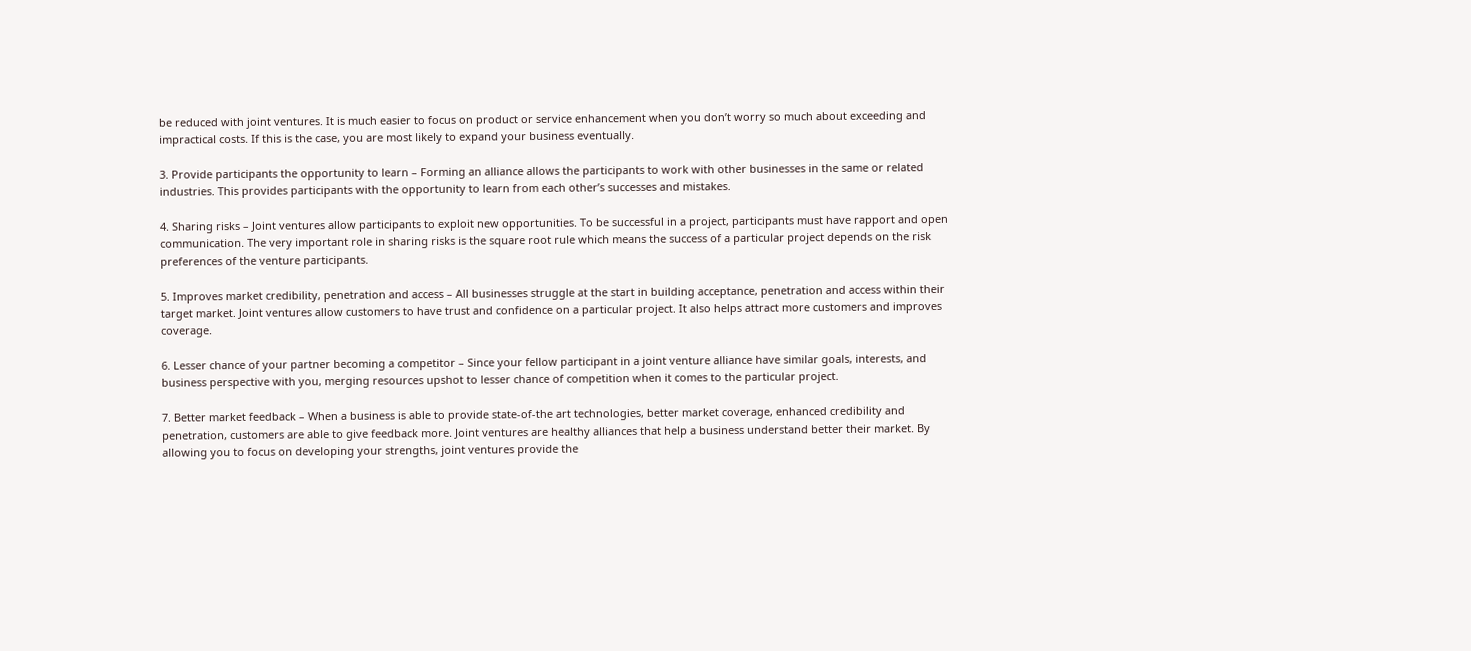be reduced with joint ventures. It is much easier to focus on product or service enhancement when you don’t worry so much about exceeding and impractical costs. If this is the case, you are most likely to expand your business eventually.

3. Provide participants the opportunity to learn – Forming an alliance allows the participants to work with other businesses in the same or related industries. This provides participants with the opportunity to learn from each other’s successes and mistakes.

4. Sharing risks – Joint ventures allow participants to exploit new opportunities. To be successful in a project, participants must have rapport and open communication. The very important role in sharing risks is the square root rule which means the success of a particular project depends on the risk preferences of the venture participants.

5. Improves market credibility, penetration and access – All businesses struggle at the start in building acceptance, penetration and access within their target market. Joint ventures allow customers to have trust and confidence on a particular project. It also helps attract more customers and improves coverage.

6. Lesser chance of your partner becoming a competitor – Since your fellow participant in a joint venture alliance have similar goals, interests, and business perspective with you, merging resources upshot to lesser chance of competition when it comes to the particular project.

7. Better market feedback – When a business is able to provide state-of-the art technologies, better market coverage, enhanced credibility and penetration, customers are able to give feedback more. Joint ventures are healthy alliances that help a business understand better their market. By allowing you to focus on developing your strengths, joint ventures provide the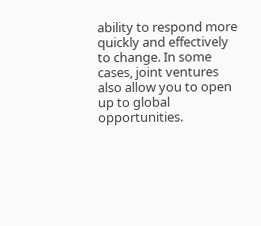ability to respond more quickly and effectively to change. In some cases, joint ventures also allow you to open up to global opportunities.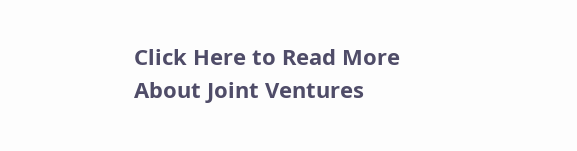Click Here to Read More About Joint Ventures